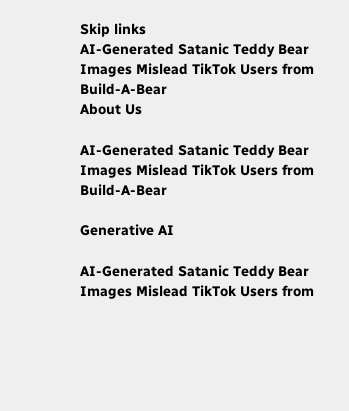Skip links
AI-Generated Satanic Teddy Bear Images Mislead TikTok Users from Build-A-Bear
About Us

AI-Generated Satanic Teddy Bear Images Mislead TikTok Users from Build-A-Bear

Generative AI

AI-Generated Satanic Teddy Bear Images Mislead TikTok Users from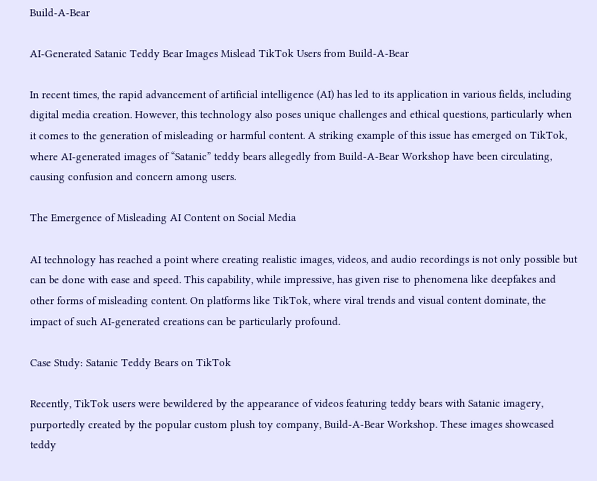Build-A-Bear

AI-Generated Satanic Teddy Bear Images Mislead TikTok Users from Build-A-Bear

In recent times, the rapid advancement of artificial intelligence (AI) has led to its application in various fields, including digital media creation. However, this technology also poses unique challenges and ethical questions, particularly when it comes to the generation of misleading or harmful content. A striking example of this issue has emerged on TikTok, where AI-generated images of “Satanic” teddy bears allegedly from Build-A-Bear Workshop have been circulating, causing confusion and concern among users.

The Emergence of Misleading AI Content on Social Media

AI technology has reached a point where creating realistic images, videos, and audio recordings is not only possible but can be done with ease and speed. This capability, while impressive, has given rise to phenomena like deepfakes and other forms of misleading content. On platforms like TikTok, where viral trends and visual content dominate, the impact of such AI-generated creations can be particularly profound.

Case Study: Satanic Teddy Bears on TikTok

Recently, TikTok users were bewildered by the appearance of videos featuring teddy bears with Satanic imagery, purportedly created by the popular custom plush toy company, Build-A-Bear Workshop. These images showcased teddy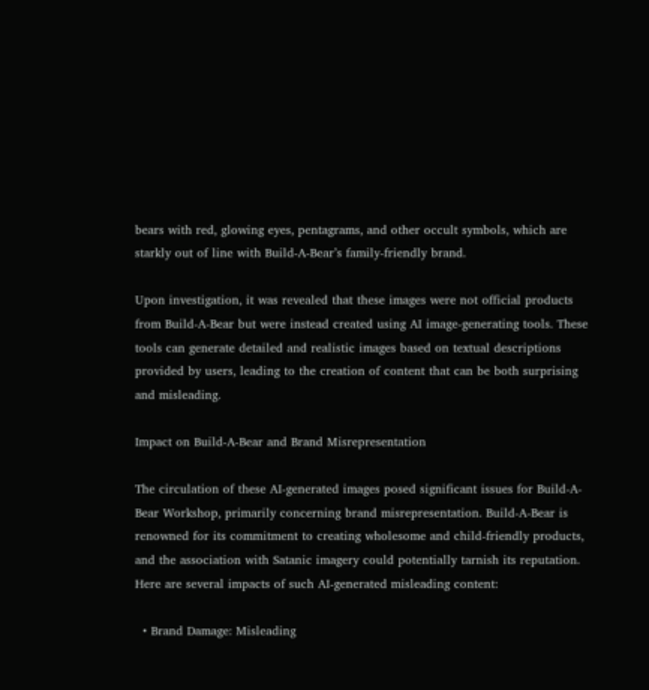bears with red, glowing eyes, pentagrams, and other occult symbols, which are starkly out of line with Build-A-Bear’s family-friendly brand.

Upon investigation, it was revealed that these images were not official products from Build-A-Bear but were instead created using AI image-generating tools. These tools can generate detailed and realistic images based on textual descriptions provided by users, leading to the creation of content that can be both surprising and misleading.

Impact on Build-A-Bear and Brand Misrepresentation

The circulation of these AI-generated images posed significant issues for Build-A-Bear Workshop, primarily concerning brand misrepresentation. Build-A-Bear is renowned for its commitment to creating wholesome and child-friendly products, and the association with Satanic imagery could potentially tarnish its reputation. Here are several impacts of such AI-generated misleading content:

  • Brand Damage: Misleading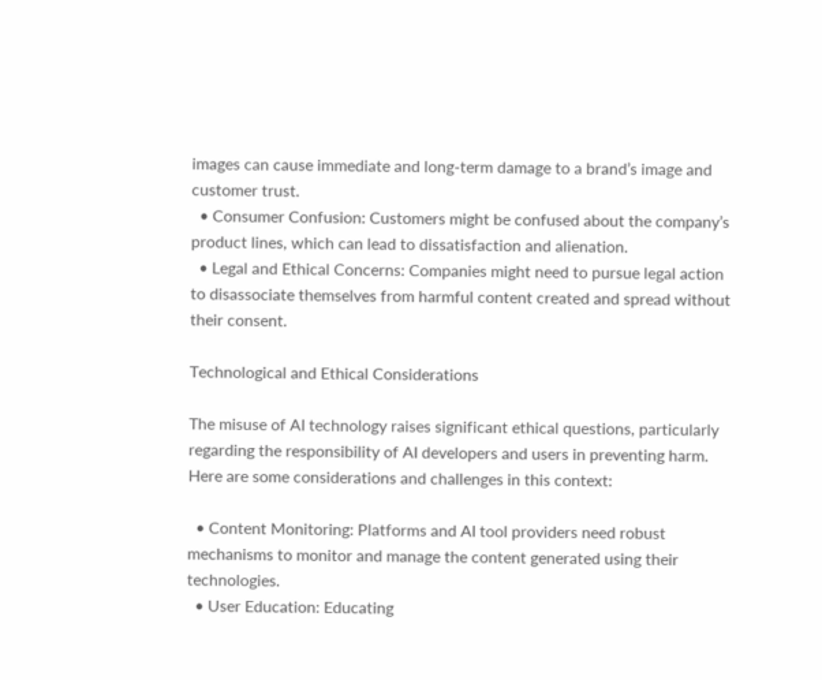images can cause immediate and long-term damage to a brand’s image and customer trust.
  • Consumer Confusion: Customers might be confused about the company’s product lines, which can lead to dissatisfaction and alienation.
  • Legal and Ethical Concerns: Companies might need to pursue legal action to disassociate themselves from harmful content created and spread without their consent.

Technological and Ethical Considerations

The misuse of AI technology raises significant ethical questions, particularly regarding the responsibility of AI developers and users in preventing harm. Here are some considerations and challenges in this context:

  • Content Monitoring: Platforms and AI tool providers need robust mechanisms to monitor and manage the content generated using their technologies.
  • User Education: Educating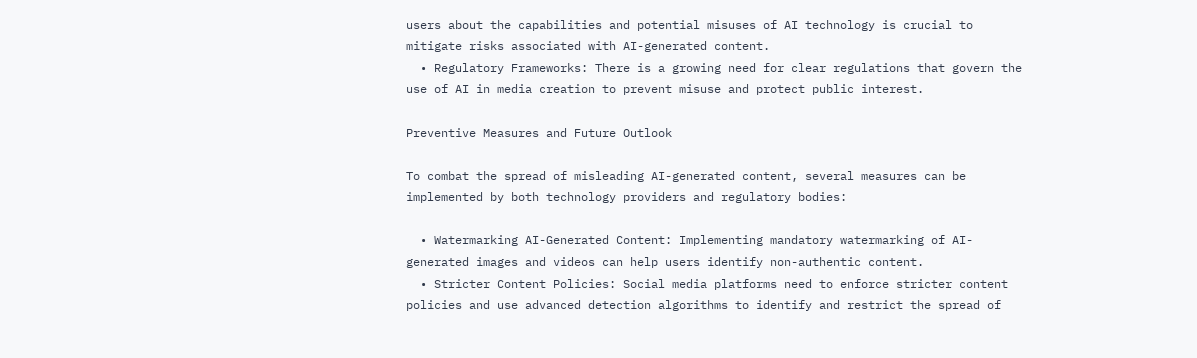users about the capabilities and potential misuses of AI technology is crucial to mitigate risks associated with AI-generated content.
  • Regulatory Frameworks: There is a growing need for clear regulations that govern the use of AI in media creation to prevent misuse and protect public interest.

Preventive Measures and Future Outlook

To combat the spread of misleading AI-generated content, several measures can be implemented by both technology providers and regulatory bodies:

  • Watermarking AI-Generated Content: Implementing mandatory watermarking of AI-generated images and videos can help users identify non-authentic content.
  • Stricter Content Policies: Social media platforms need to enforce stricter content policies and use advanced detection algorithms to identify and restrict the spread of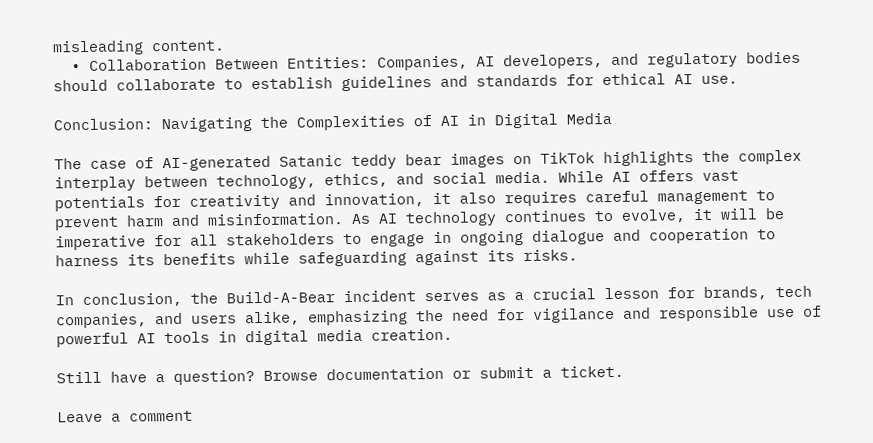misleading content.
  • Collaboration Between Entities: Companies, AI developers, and regulatory bodies should collaborate to establish guidelines and standards for ethical AI use.

Conclusion: Navigating the Complexities of AI in Digital Media

The case of AI-generated Satanic teddy bear images on TikTok highlights the complex interplay between technology, ethics, and social media. While AI offers vast potentials for creativity and innovation, it also requires careful management to prevent harm and misinformation. As AI technology continues to evolve, it will be imperative for all stakeholders to engage in ongoing dialogue and cooperation to harness its benefits while safeguarding against its risks.

In conclusion, the Build-A-Bear incident serves as a crucial lesson for brands, tech companies, and users alike, emphasizing the need for vigilance and responsible use of powerful AI tools in digital media creation.

Still have a question? Browse documentation or submit a ticket.

Leave a comment